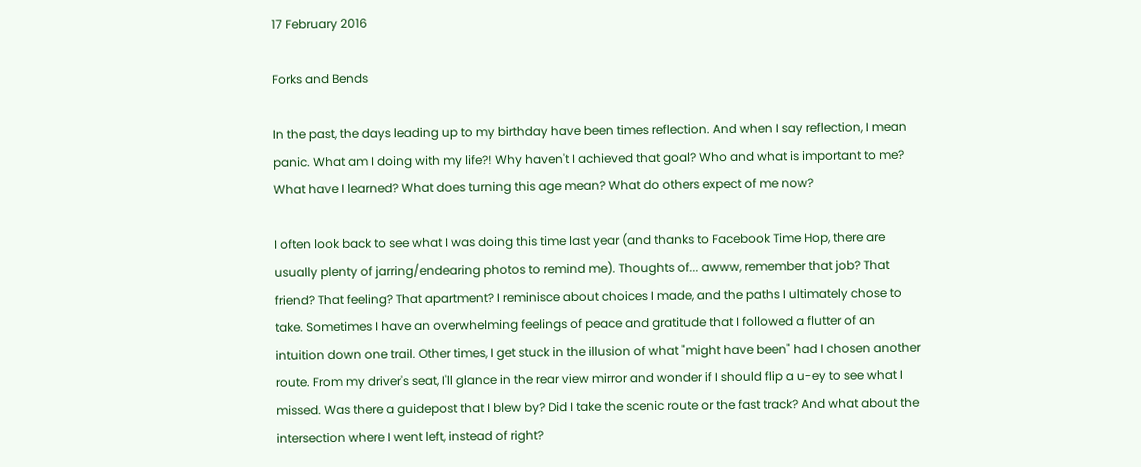17 February 2016

Forks and Bends

In the past, the days leading up to my birthday have been times reflection. And when I say reflection, I mean panic. What am I doing with my life?! Why haven't I achieved that goal? Who and what is important to me? What have I learned? What does turning this age mean? What do others expect of me now?

I often look back to see what I was doing this time last year (and thanks to Facebook Time Hop, there are usually plenty of jarring/endearing photos to remind me). Thoughts of... awww, remember that job? That friend? That feeling? That apartment? I reminisce about choices I made, and the paths I ultimately chose to take. Sometimes I have an overwhelming feelings of peace and gratitude that I followed a flutter of an intuition down one trail. Other times, I get stuck in the illusion of what "might have been" had I chosen another route. From my driver's seat, I'll glance in the rear view mirror and wonder if I should flip a u-ey to see what I missed. Was there a guidepost that I blew by? Did I take the scenic route or the fast track? And what about the intersection where I went left, instead of right?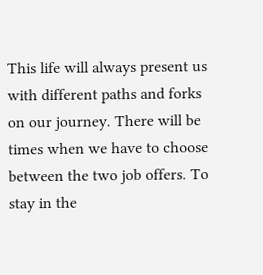This life will always present us with different paths and forks on our journey. There will be times when we have to choose between the two job offers. To stay in the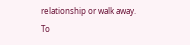relationship or walk away. To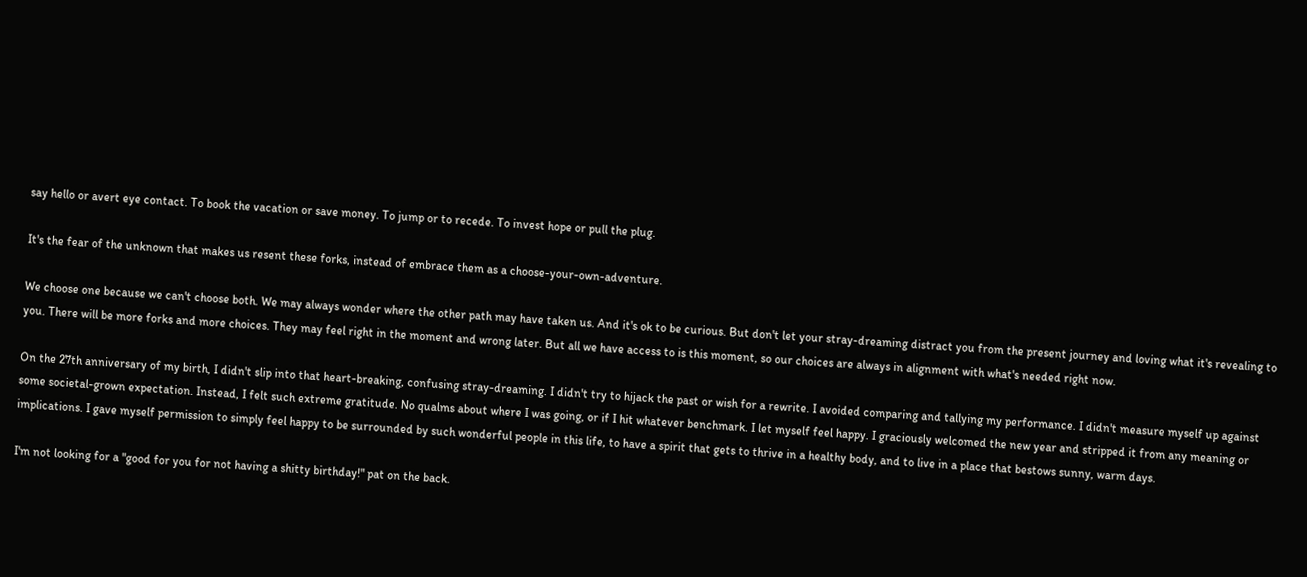say hello or avert eye contact. To book the vacation or save money. To jump or to recede. To invest hope or pull the plug.

It's the fear of the unknown that makes us resent these forks, instead of embrace them as a choose-your-own-adventure.

We choose one because we can't choose both. We may always wonder where the other path may have taken us. And it's ok to be curious. But don't let your stray-dreaming distract you from the present journey and loving what it's revealing to you. There will be more forks and more choices. They may feel right in the moment and wrong later. But all we have access to is this moment, so our choices are always in alignment with what's needed right now.

On the 27th anniversary of my birth, I didn't slip into that heart-breaking, confusing stray-dreaming. I didn't try to hijack the past or wish for a rewrite. I avoided comparing and tallying my performance. I didn't measure myself up against some societal-grown expectation. Instead, I felt such extreme gratitude. No qualms about where I was going, or if I hit whatever benchmark. I let myself feel happy. I graciously welcomed the new year and stripped it from any meaning or implications. I gave myself permission to simply feel happy to be surrounded by such wonderful people in this life, to have a spirit that gets to thrive in a healthy body, and to live in a place that bestows sunny, warm days.

I'm not looking for a "good for you for not having a shitty birthday!" pat on the back.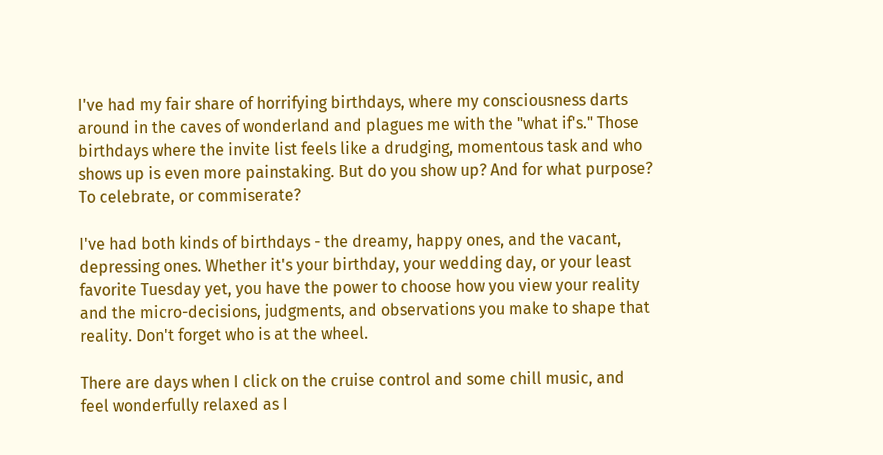I've had my fair share of horrifying birthdays, where my consciousness darts around in the caves of wonderland and plagues me with the "what if's." Those birthdays where the invite list feels like a drudging, momentous task and who shows up is even more painstaking. But do you show up? And for what purpose? To celebrate, or commiserate?

I've had both kinds of birthdays - the dreamy, happy ones, and the vacant, depressing ones. Whether it's your birthday, your wedding day, or your least favorite Tuesday yet, you have the power to choose how you view your reality and the micro-decisions, judgments, and observations you make to shape that reality. Don't forget who is at the wheel.

There are days when I click on the cruise control and some chill music, and feel wonderfully relaxed as I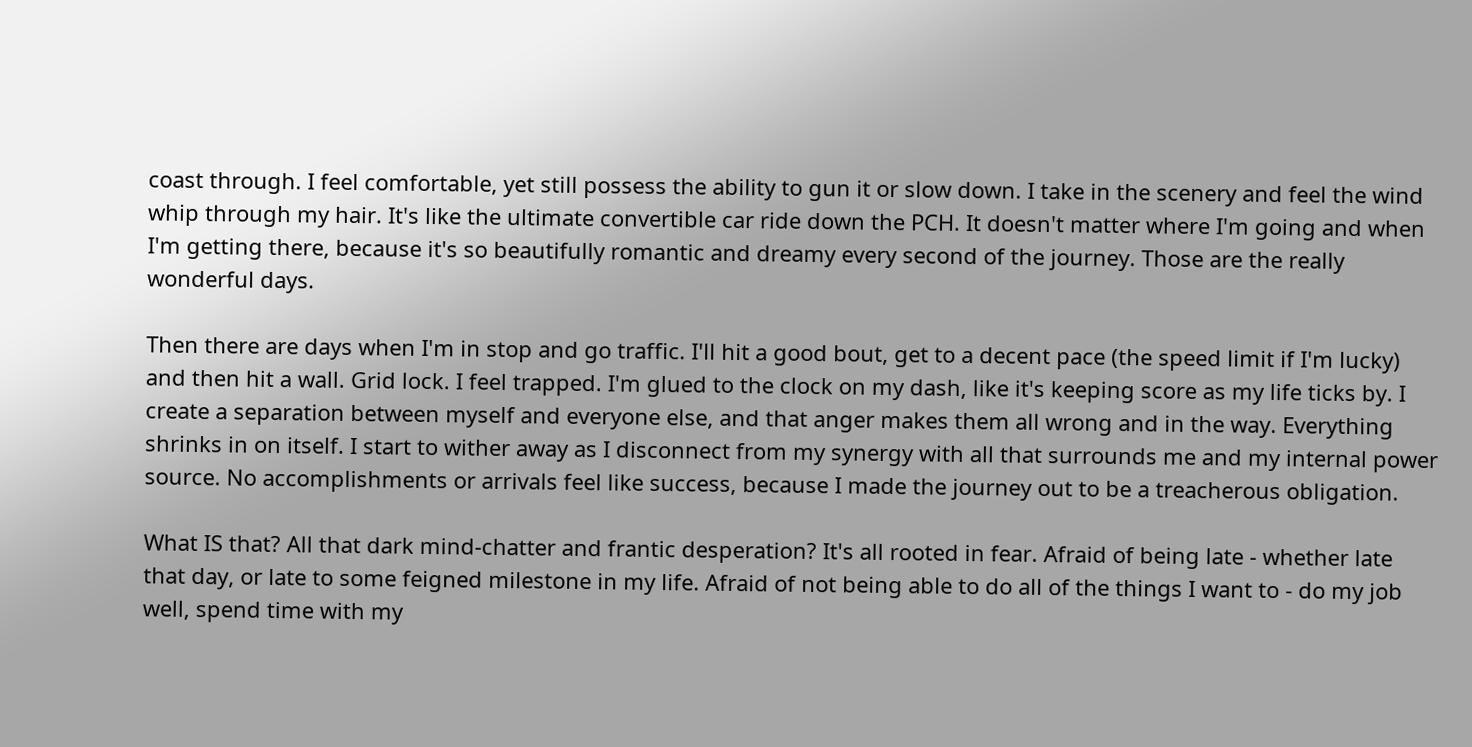coast through. I feel comfortable, yet still possess the ability to gun it or slow down. I take in the scenery and feel the wind whip through my hair. It's like the ultimate convertible car ride down the PCH. It doesn't matter where I'm going and when I'm getting there, because it's so beautifully romantic and dreamy every second of the journey. Those are the really wonderful days.

Then there are days when I'm in stop and go traffic. I'll hit a good bout, get to a decent pace (the speed limit if I'm lucky) and then hit a wall. Grid lock. I feel trapped. I'm glued to the clock on my dash, like it's keeping score as my life ticks by. I create a separation between myself and everyone else, and that anger makes them all wrong and in the way. Everything shrinks in on itself. I start to wither away as I disconnect from my synergy with all that surrounds me and my internal power source. No accomplishments or arrivals feel like success, because I made the journey out to be a treacherous obligation.

What IS that? All that dark mind-chatter and frantic desperation? It's all rooted in fear. Afraid of being late - whether late that day, or late to some feigned milestone in my life. Afraid of not being able to do all of the things I want to - do my job well, spend time with my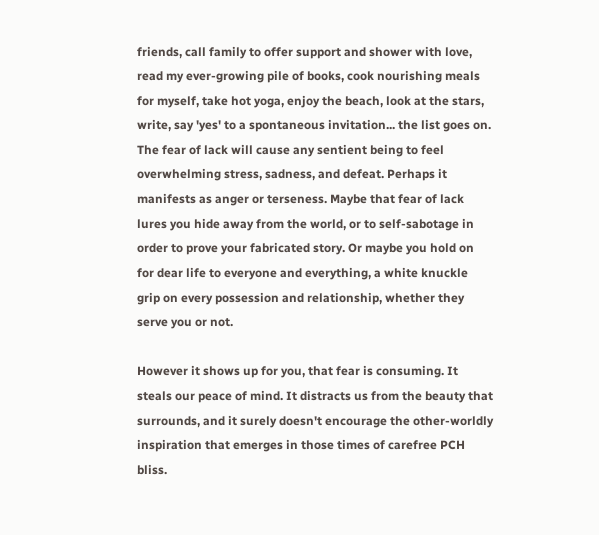friends, call family to offer support and shower with love, read my ever-growing pile of books, cook nourishing meals for myself, take hot yoga, enjoy the beach, look at the stars, write, say 'yes' to a spontaneous invitation... the list goes on. The fear of lack will cause any sentient being to feel overwhelming stress, sadness, and defeat. Perhaps it manifests as anger or terseness. Maybe that fear of lack lures you hide away from the world, or to self-sabotage in order to prove your fabricated story. Or maybe you hold on for dear life to everyone and everything, a white knuckle grip on every possession and relationship, whether they serve you or not.

However it shows up for you, that fear is consuming. It steals our peace of mind. It distracts us from the beauty that surrounds, and it surely doesn't encourage the other-worldly inspiration that emerges in those times of carefree PCH bliss.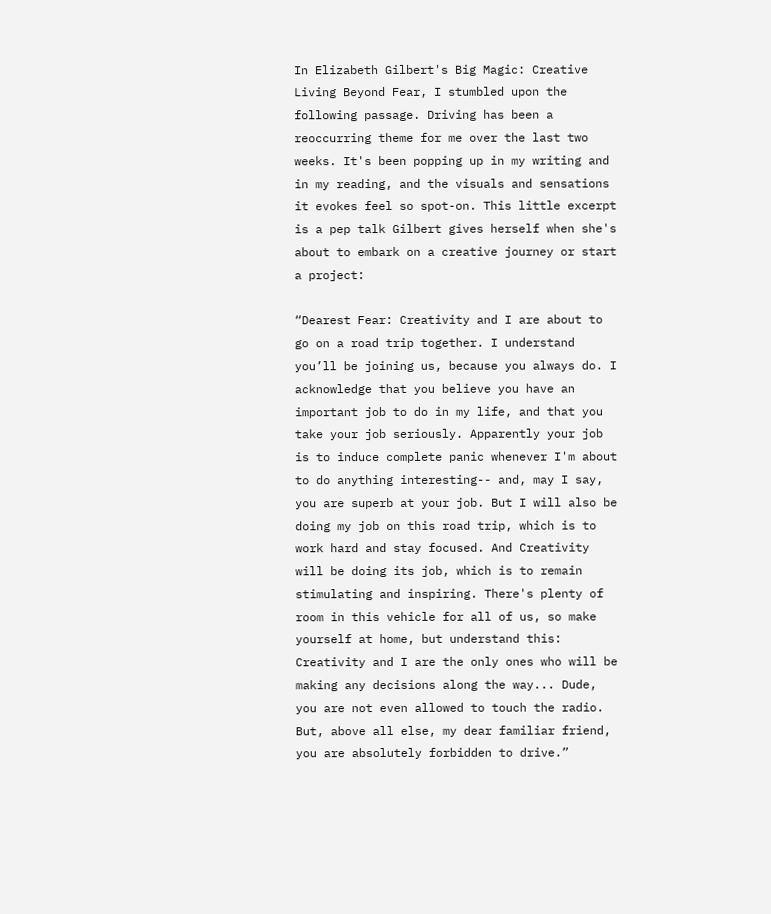In Elizabeth Gilbert's Big Magic: Creative Living Beyond Fear, I stumbled upon the following passage. Driving has been a reoccurring theme for me over the last two weeks. It's been popping up in my writing and in my reading, and the visuals and sensations it evokes feel so spot-on. This little excerpt is a pep talk Gilbert gives herself when she's about to embark on a creative journey or start a project:

“Dearest Fear: Creativity and I are about to go on a road trip together. I understand you’ll be joining us, because you always do. I acknowledge that you believe you have an important job to do in my life, and that you take your job seriously. Apparently your job is to induce complete panic whenever I'm about to do anything interesting-- and, may I say, you are superb at your job. But I will also be doing my job on this road trip, which is to work hard and stay focused. And Creativity will be doing its job, which is to remain stimulating and inspiring. There's plenty of room in this vehicle for all of us, so make yourself at home, but understand this: Creativity and I are the only ones who will be making any decisions along the way... Dude, you are not even allowed to touch the radio. But, above all else, my dear familiar friend, you are absolutely forbidden to drive.”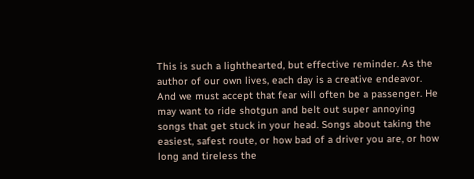This is such a lighthearted, but effective reminder. As the author of our own lives, each day is a creative endeavor. And we must accept that fear will often be a passenger. He may want to ride shotgun and belt out super annoying songs that get stuck in your head. Songs about taking the easiest, safest route, or how bad of a driver you are, or how long and tireless the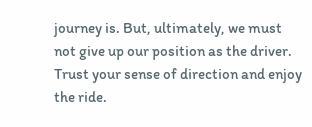journey is. But, ultimately, we must not give up our position as the driver. Trust your sense of direction and enjoy the ride.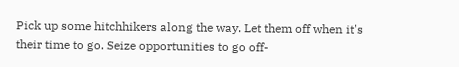Pick up some hitchhikers along the way. Let them off when it's their time to go. Seize opportunities to go off-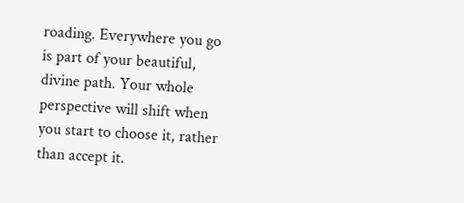roading. Everywhere you go is part of your beautiful, divine path. Your whole perspective will shift when you start to choose it, rather than accept it.